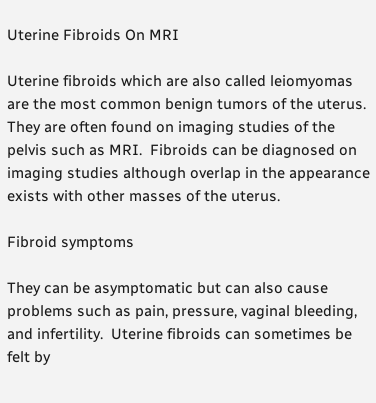Uterine Fibroids On MRI

Uterine fibroids which are also called leiomyomas are the most common benign tumors of the uterus.  They are often found on imaging studies of the pelvis such as MRI.  Fibroids can be diagnosed on imaging studies although overlap in the appearance exists with other masses of the uterus.

Fibroid symptoms

They can be asymptomatic but can also cause problems such as pain, pressure, vaginal bleeding, and infertility.  Uterine fibroids can sometimes be felt by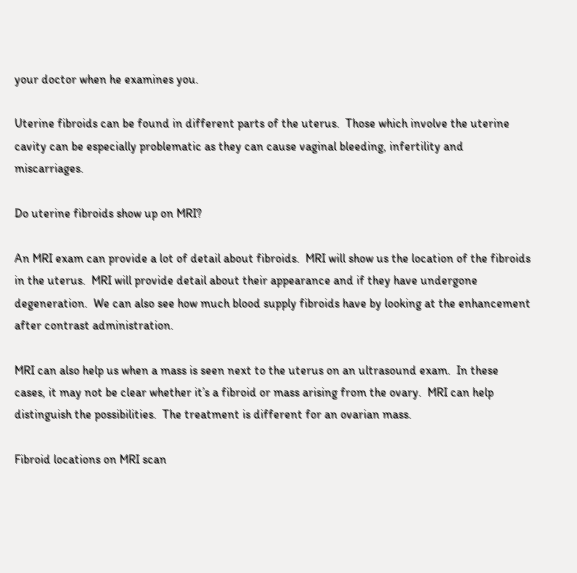your doctor when he examines you.

Uterine fibroids can be found in different parts of the uterus.  Those which involve the uterine cavity can be especially problematic as they can cause vaginal bleeding, infertility and miscarriages.

Do uterine fibroids show up on MRI?

An MRI exam can provide a lot of detail about fibroids.  MRI will show us the location of the fibroids in the uterus.  MRI will provide detail about their appearance and if they have undergone degeneration.  We can also see how much blood supply fibroids have by looking at the enhancement after contrast administration.

MRI can also help us when a mass is seen next to the uterus on an ultrasound exam.  In these cases, it may not be clear whether it’s a fibroid or mass arising from the ovary.  MRI can help distinguish the possibilities.  The treatment is different for an ovarian mass.

Fibroid locations on MRI scan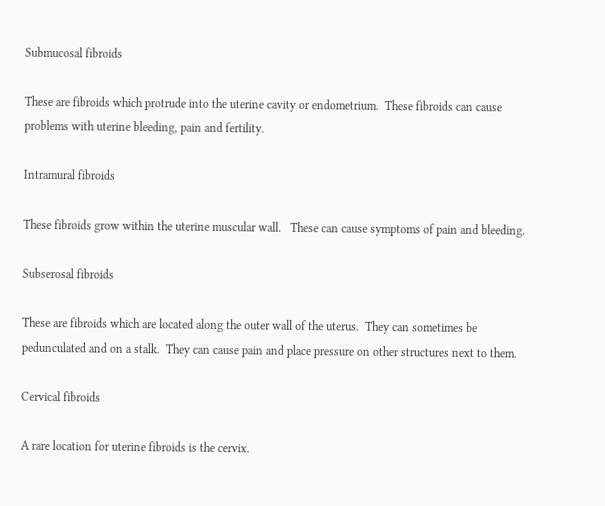Submucosal fibroids

These are fibroids which protrude into the uterine cavity or endometrium.  These fibroids can cause problems with uterine bleeding, pain and fertility.

Intramural fibroids

These fibroids grow within the uterine muscular wall.   These can cause symptoms of pain and bleeding.

Subserosal fibroids

These are fibroids which are located along the outer wall of the uterus.  They can sometimes be pedunculated and on a stalk.  They can cause pain and place pressure on other structures next to them.

Cervical fibroids

A rare location for uterine fibroids is the cervix.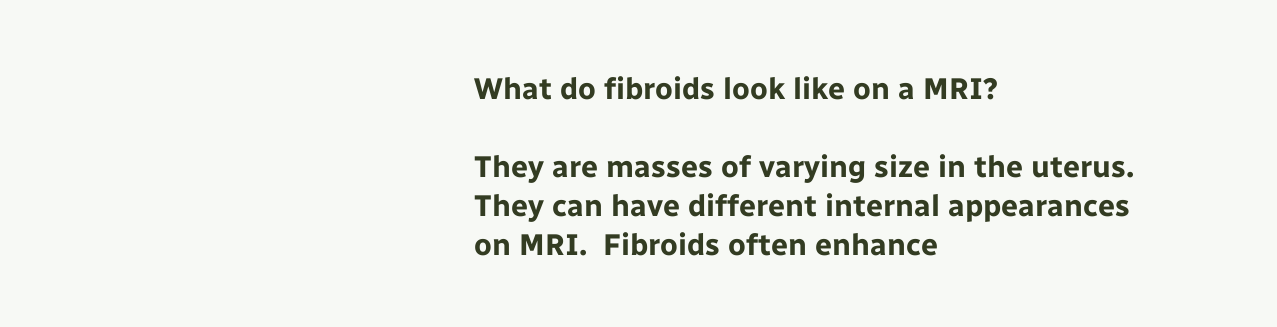What do fibroids look like on a MRI?

They are masses of varying size in the uterus.  They can have different internal appearances on MRI.  Fibroids often enhance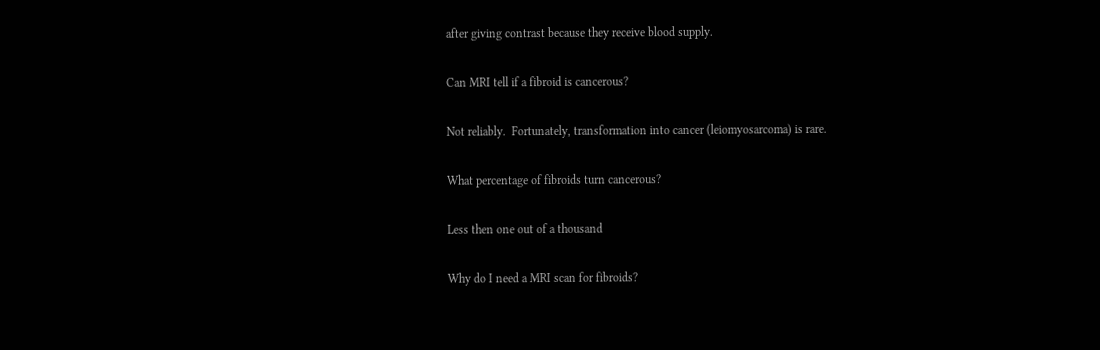after giving contrast because they receive blood supply.

Can MRI tell if a fibroid is cancerous?

Not reliably.  Fortunately, transformation into cancer (leiomyosarcoma) is rare.

What percentage of fibroids turn cancerous?

Less then one out of a thousand

Why do I need a MRI scan for fibroids?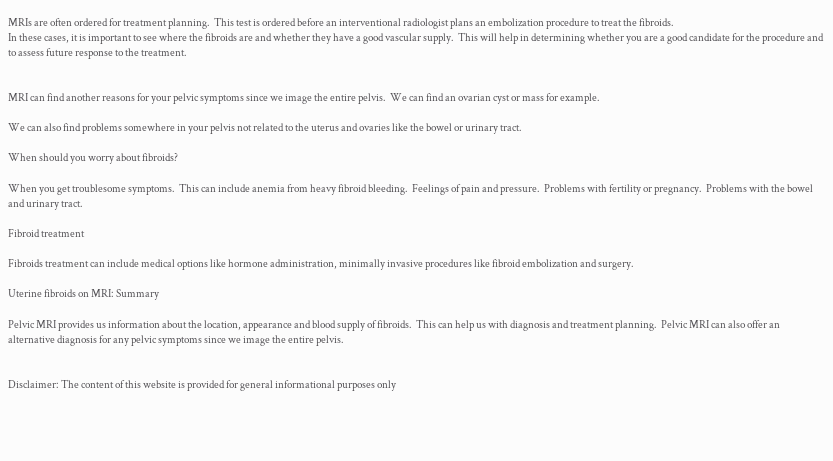MRIs are often ordered for treatment planning.  This test is ordered before an interventional radiologist plans an embolization procedure to treat the fibroids.
In these cases, it is important to see where the fibroids are and whether they have a good vascular supply.  This will help in determining whether you are a good candidate for the procedure and to assess future response to the treatment.


MRI can find another reasons for your pelvic symptoms since we image the entire pelvis.  We can find an ovarian cyst or mass for example.

We can also find problems somewhere in your pelvis not related to the uterus and ovaries like the bowel or urinary tract.

When should you worry about fibroids?

When you get troublesome symptoms.  This can include anemia from heavy fibroid bleeding.  Feelings of pain and pressure.  Problems with fertility or pregnancy.  Problems with the bowel and urinary tract.

Fibroid treatment

Fibroids treatment can include medical options like hormone administration, minimally invasive procedures like fibroid embolization and surgery.

Uterine fibroids on MRI: Summary

Pelvic MRI provides us information about the location, appearance and blood supply of fibroids.  This can help us with diagnosis and treatment planning.  Pelvic MRI can also offer an alternative diagnosis for any pelvic symptoms since we image the entire pelvis.


Disclaimer: The content of this website is provided for general informational purposes only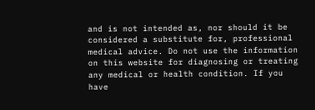and is not intended as, nor should it be considered a substitute for, professional medical advice. Do not use the information on this website for diagnosing or treating any medical or health condition. If you have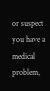or suspect you have a medical problem,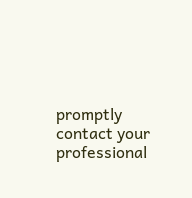promptly contact your professional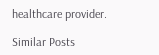healthcare provider.

Similar Posts